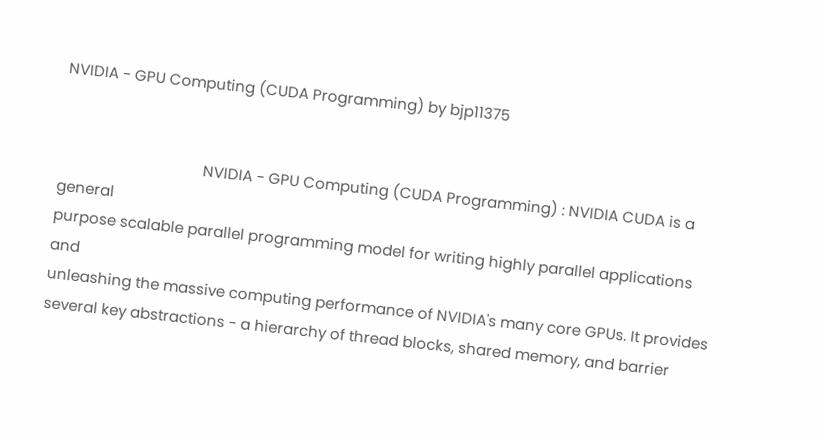NVIDIA - GPU Computing (CUDA Programming) by bjp11375


                                    NVIDIA - GPU Computing (CUDA Programming) : NVIDIA CUDA is a general
purpose scalable parallel programming model for writing highly parallel applications and
unleashing the massive computing performance of NVIDIA's many core GPUs. It provides
several key abstractions - a hierarchy of thread blocks, shared memory, and barrier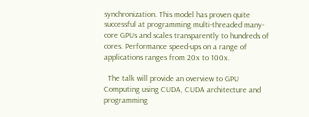synchronization. This model has proven quite successful at programming multi-threaded many-
core GPUs and scales transparently to hundreds of cores. Performance speed-ups on a range of
applications ranges from 20x to 100x.

  The talk will provide an overview to GPU Computing using CUDA, CUDA architecture and
programming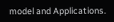model and Applications.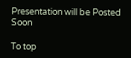Presentation will be Posted Soon

To top